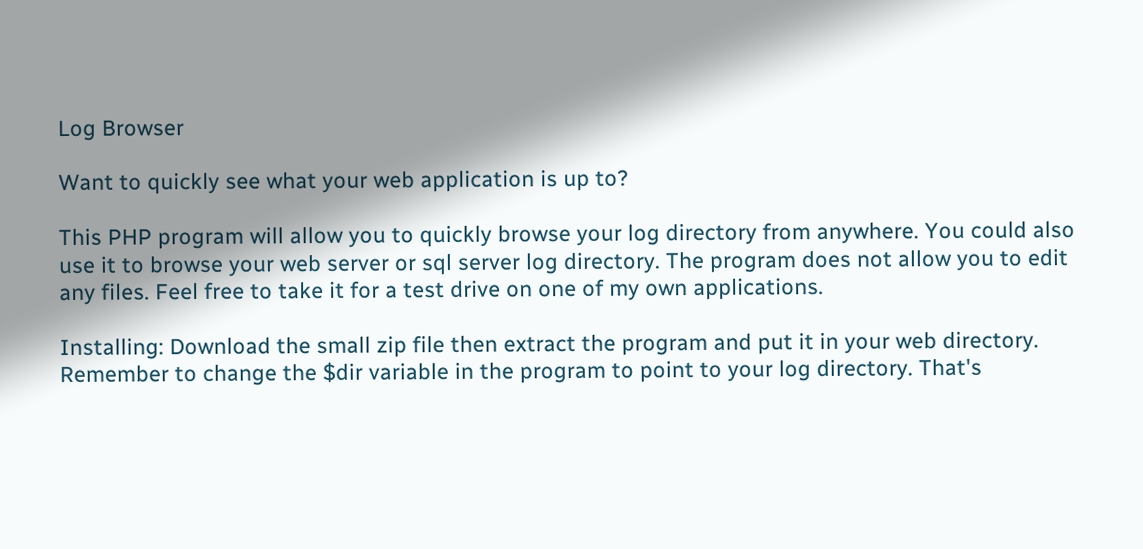Log Browser

Want to quickly see what your web application is up to?

This PHP program will allow you to quickly browse your log directory from anywhere. You could also use it to browse your web server or sql server log directory. The program does not allow you to edit any files. Feel free to take it for a test drive on one of my own applications.

Installing: Download the small zip file then extract the program and put it in your web directory. Remember to change the $dir variable in the program to point to your log directory. That's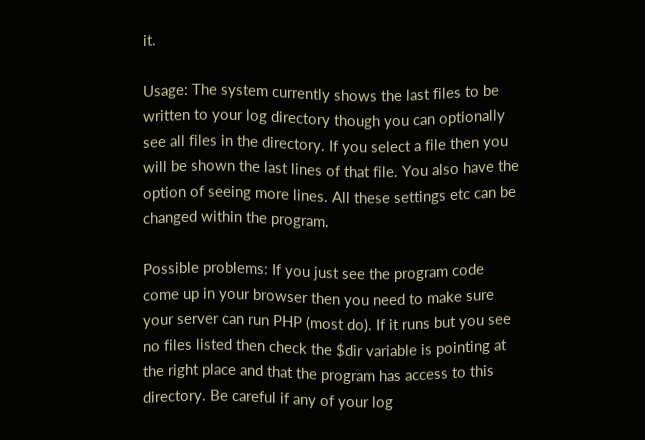it.

Usage: The system currently shows the last files to be written to your log directory though you can optionally see all files in the directory. If you select a file then you will be shown the last lines of that file. You also have the option of seeing more lines. All these settings etc can be changed within the program.

Possible problems: If you just see the program code come up in your browser then you need to make sure your server can run PHP (most do). If it runs but you see no files listed then check the $dir variable is pointing at the right place and that the program has access to this directory. Be careful if any of your log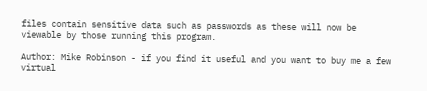files contain sensitive data such as passwords as these will now be viewable by those running this program.

Author: Mike Robinson - if you find it useful and you want to buy me a few virtual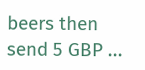beers then send 5 GBP ...